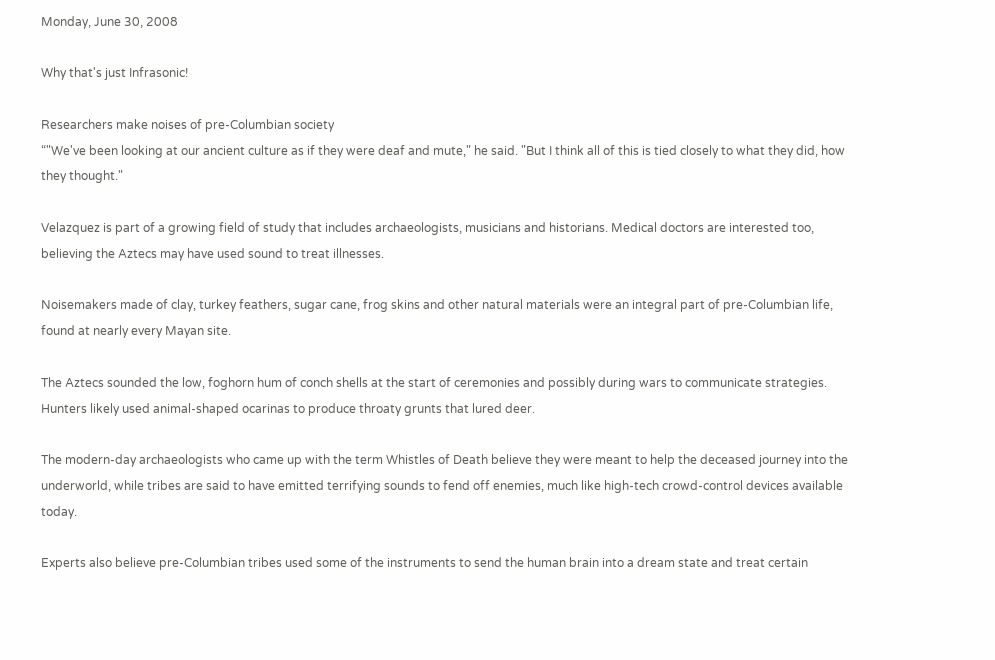Monday, June 30, 2008

Why that's just Infrasonic!

Researchers make noises of pre-Columbian society
“"We've been looking at our ancient culture as if they were deaf and mute," he said. "But I think all of this is tied closely to what they did, how they thought."

Velazquez is part of a growing field of study that includes archaeologists, musicians and historians. Medical doctors are interested too, believing the Aztecs may have used sound to treat illnesses.

Noisemakers made of clay, turkey feathers, sugar cane, frog skins and other natural materials were an integral part of pre-Columbian life, found at nearly every Mayan site.

The Aztecs sounded the low, foghorn hum of conch shells at the start of ceremonies and possibly during wars to communicate strategies. Hunters likely used animal-shaped ocarinas to produce throaty grunts that lured deer.

The modern-day archaeologists who came up with the term Whistles of Death believe they were meant to help the deceased journey into the underworld, while tribes are said to have emitted terrifying sounds to fend off enemies, much like high-tech crowd-control devices available today.

Experts also believe pre-Columbian tribes used some of the instruments to send the human brain into a dream state and treat certain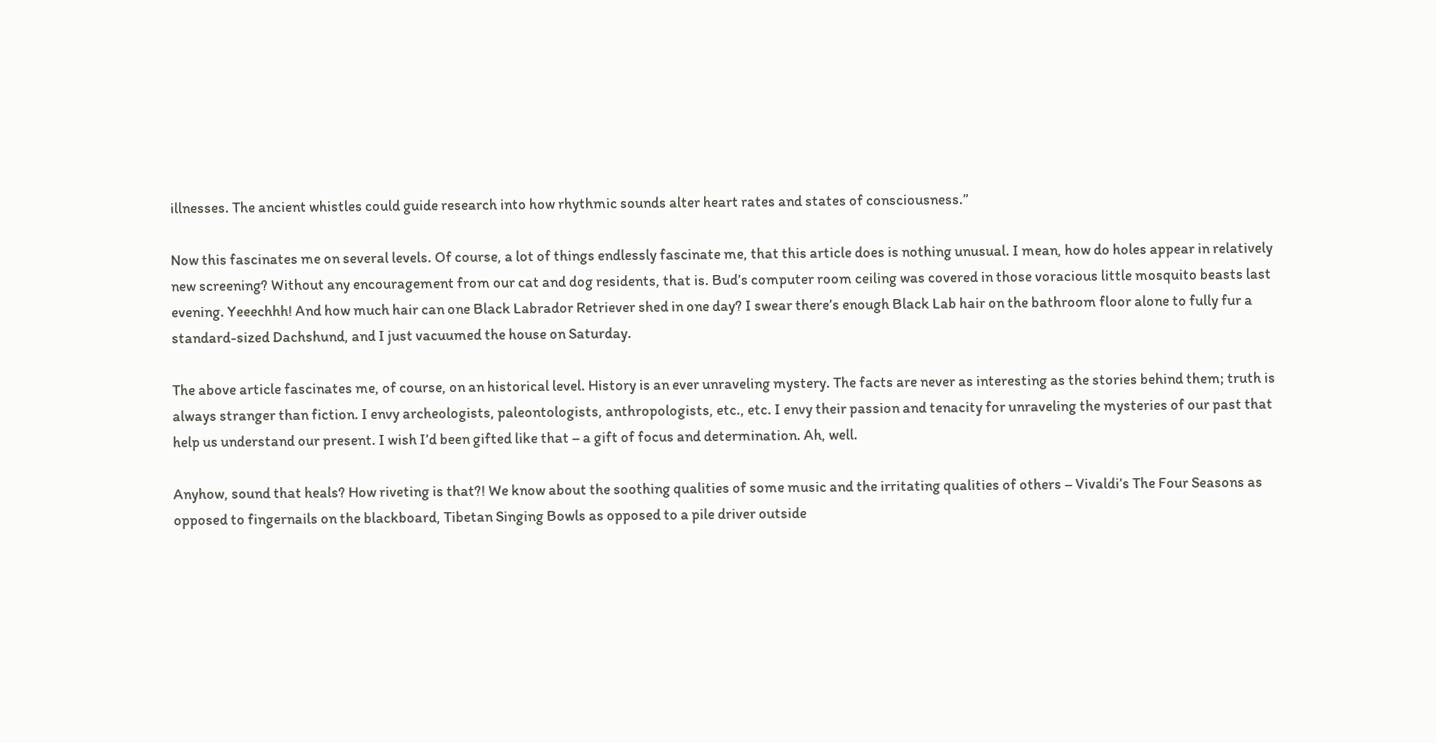illnesses. The ancient whistles could guide research into how rhythmic sounds alter heart rates and states of consciousness.”

Now this fascinates me on several levels. Of course, a lot of things endlessly fascinate me, that this article does is nothing unusual. I mean, how do holes appear in relatively new screening? Without any encouragement from our cat and dog residents, that is. Bud’s computer room ceiling was covered in those voracious little mosquito beasts last evening. Yeeechhh! And how much hair can one Black Labrador Retriever shed in one day? I swear there’s enough Black Lab hair on the bathroom floor alone to fully fur a standard-sized Dachshund, and I just vacuumed the house on Saturday.

The above article fascinates me, of course, on an historical level. History is an ever unraveling mystery. The facts are never as interesting as the stories behind them; truth is always stranger than fiction. I envy archeologists, paleontologists, anthropologists, etc., etc. I envy their passion and tenacity for unraveling the mysteries of our past that help us understand our present. I wish I’d been gifted like that – a gift of focus and determination. Ah, well.

Anyhow, sound that heals? How riveting is that?! We know about the soothing qualities of some music and the irritating qualities of others – Vivaldi’s The Four Seasons as opposed to fingernails on the blackboard, Tibetan Singing Bowls as opposed to a pile driver outside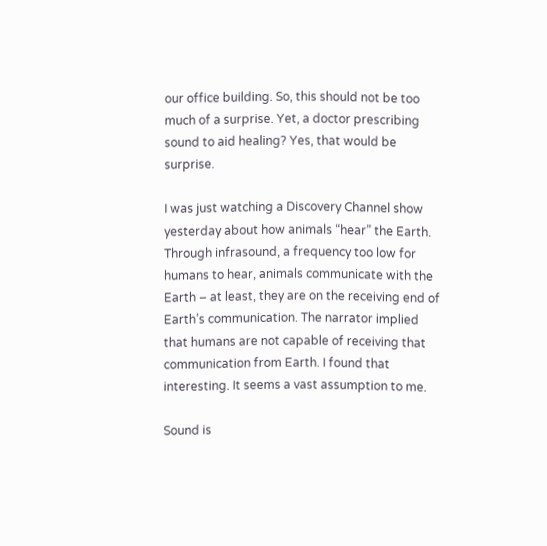our office building. So, this should not be too much of a surprise. Yet, a doctor prescribing sound to aid healing? Yes, that would be surprise.

I was just watching a Discovery Channel show yesterday about how animals “hear” the Earth. Through infrasound, a frequency too low for humans to hear, animals communicate with the Earth – at least, they are on the receiving end of Earth’s communication. The narrator implied that humans are not capable of receiving that communication from Earth. I found that interesting. It seems a vast assumption to me.

Sound is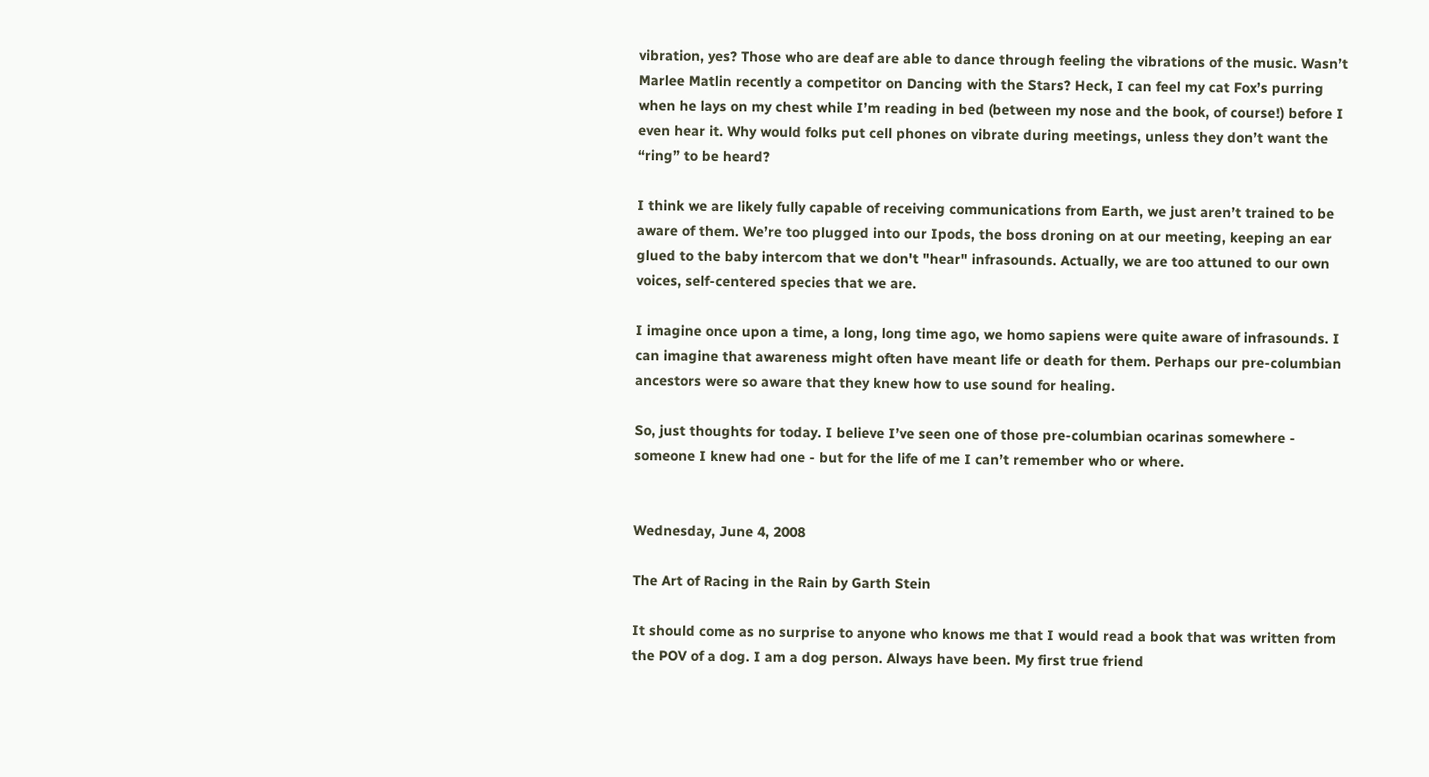vibration, yes? Those who are deaf are able to dance through feeling the vibrations of the music. Wasn’t Marlee Matlin recently a competitor on Dancing with the Stars? Heck, I can feel my cat Fox’s purring when he lays on my chest while I’m reading in bed (between my nose and the book, of course!) before I even hear it. Why would folks put cell phones on vibrate during meetings, unless they don’t want the “ring” to be heard?

I think we are likely fully capable of receiving communications from Earth, we just aren’t trained to be aware of them. We’re too plugged into our Ipods, the boss droning on at our meeting, keeping an ear glued to the baby intercom that we don't "hear" infrasounds. Actually, we are too attuned to our own voices, self-centered species that we are.

I imagine once upon a time, a long, long time ago, we homo sapiens were quite aware of infrasounds. I can imagine that awareness might often have meant life or death for them. Perhaps our pre-columbian ancestors were so aware that they knew how to use sound for healing.

So, just thoughts for today. I believe I’ve seen one of those pre-columbian ocarinas somewhere - someone I knew had one - but for the life of me I can’t remember who or where.


Wednesday, June 4, 2008

The Art of Racing in the Rain by Garth Stein

It should come as no surprise to anyone who knows me that I would read a book that was written from the POV of a dog. I am a dog person. Always have been. My first true friend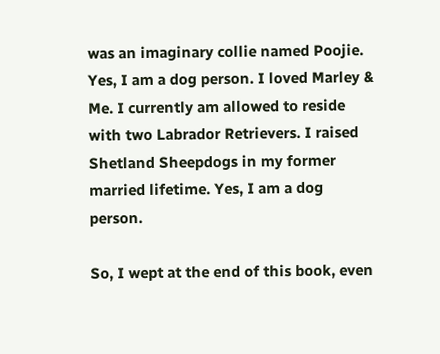was an imaginary collie named Poojie. Yes, I am a dog person. I loved Marley & Me. I currently am allowed to reside with two Labrador Retrievers. I raised Shetland Sheepdogs in my former married lifetime. Yes, I am a dog person.

So, I wept at the end of this book, even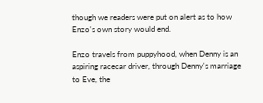though we readers were put on alert as to how Enzo's own story would end.

Enzo travels from puppyhood, when Denny is an aspiring racecar driver, through Denny's marriage to Eve, the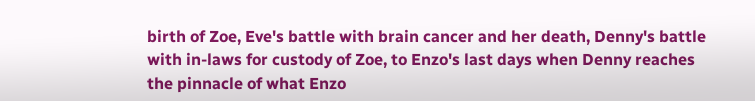birth of Zoe, Eve's battle with brain cancer and her death, Denny's battle with in-laws for custody of Zoe, to Enzo's last days when Denny reaches the pinnacle of what Enzo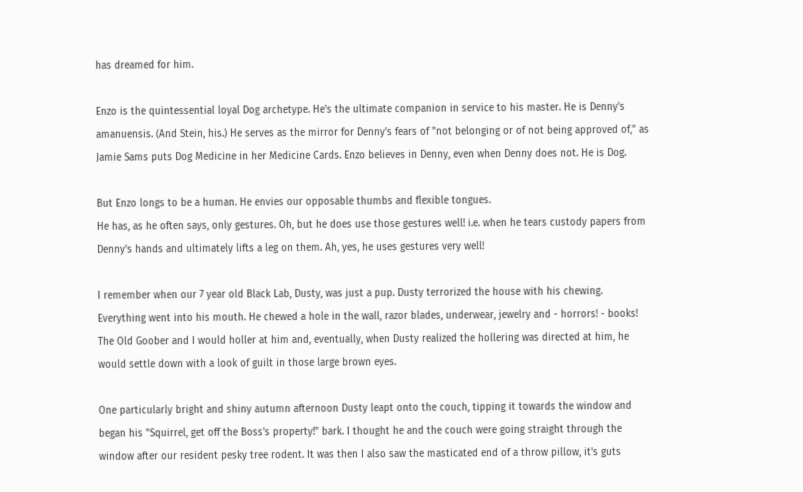has dreamed for him.

Enzo is the quintessential loyal Dog archetype. He's the ultimate companion in service to his master. He is Denny's amanuensis. (And Stein, his.) He serves as the mirror for Denny's fears of "not belonging or of not being approved of," as Jamie Sams puts Dog Medicine in her Medicine Cards. Enzo believes in Denny, even when Denny does not. He is Dog.

But Enzo longs to be a human. He envies our opposable thumbs and flexible tongues.
He has, as he often says, only gestures. Oh, but he does use those gestures well! i.e. when he tears custody papers from Denny's hands and ultimately lifts a leg on them. Ah, yes, he uses gestures very well!

I remember when our 7 year old Black Lab, Dusty, was just a pup. Dusty terrorized the house with his chewing. Everything went into his mouth. He chewed a hole in the wall, razor blades, underwear, jewelry and - horrors! - books! The Old Goober and I would holler at him and, eventually, when Dusty realized the hollering was directed at him, he would settle down with a look of guilt in those large brown eyes.

One particularly bright and shiny autumn afternoon Dusty leapt onto the couch, tipping it towards the window and began his "Squirrel, get off the Boss's property!" bark. I thought he and the couch were going straight through the window after our resident pesky tree rodent. It was then I also saw the masticated end of a throw pillow, it's guts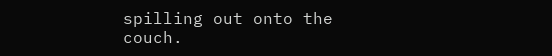spilling out onto the couch.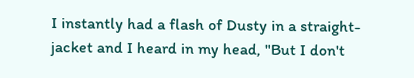I instantly had a flash of Dusty in a straight-jacket and I heard in my head, "But I don't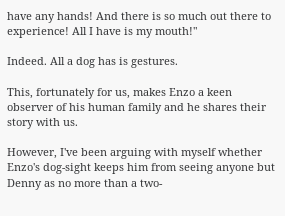have any hands! And there is so much out there to experience! All I have is my mouth!"

Indeed. All a dog has is gestures.

This, fortunately for us, makes Enzo a keen observer of his human family and he shares their story with us.

However, I've been arguing with myself whether Enzo's dog-sight keeps him from seeing anyone but Denny as no more than a two-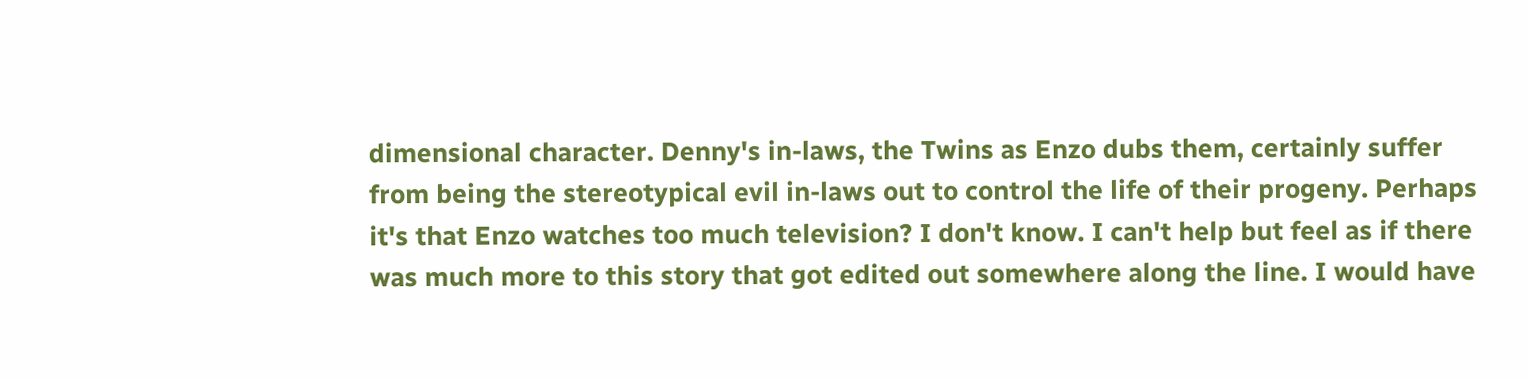dimensional character. Denny's in-laws, the Twins as Enzo dubs them, certainly suffer from being the stereotypical evil in-laws out to control the life of their progeny. Perhaps it's that Enzo watches too much television? I don't know. I can't help but feel as if there was much more to this story that got edited out somewhere along the line. I would have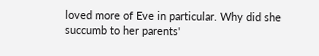loved more of Eve in particular. Why did she succumb to her parents'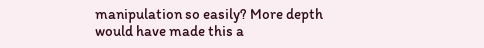manipulation so easily? More depth would have made this a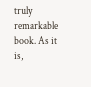truly remarkable book. As it is,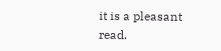it is a pleasant read.